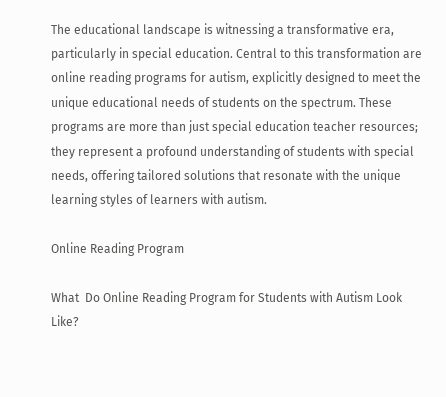The educational landscape is witnessing a transformative era, particularly in special education. Central to this transformation are online reading programs for autism, explicitly designed to meet the unique educational needs of students on the spectrum. These programs are more than just special education teacher resources; they represent a profound understanding of students with special needs, offering tailored solutions that resonate with the unique learning styles of learners with autism.

Online Reading Program

What  Do Online Reading Program for Students with Autism Look Like?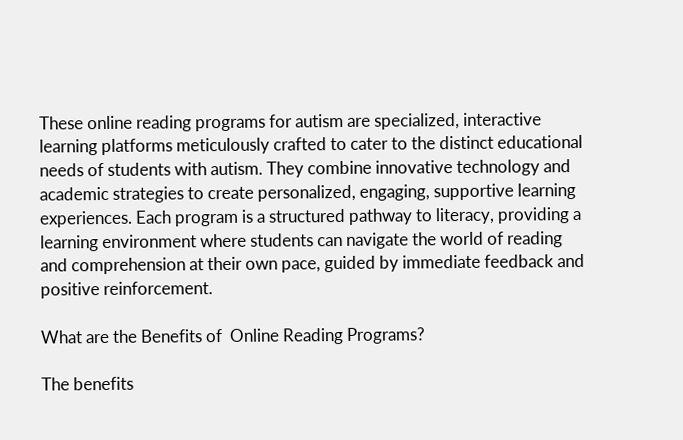These online reading programs for autism are specialized, interactive learning platforms meticulously crafted to cater to the distinct educational needs of students with autism. They combine innovative technology and academic strategies to create personalized, engaging, supportive learning experiences. Each program is a structured pathway to literacy, providing a learning environment where students can navigate the world of reading and comprehension at their own pace, guided by immediate feedback and positive reinforcement.

What are the Benefits of  Online Reading Programs?

The benefits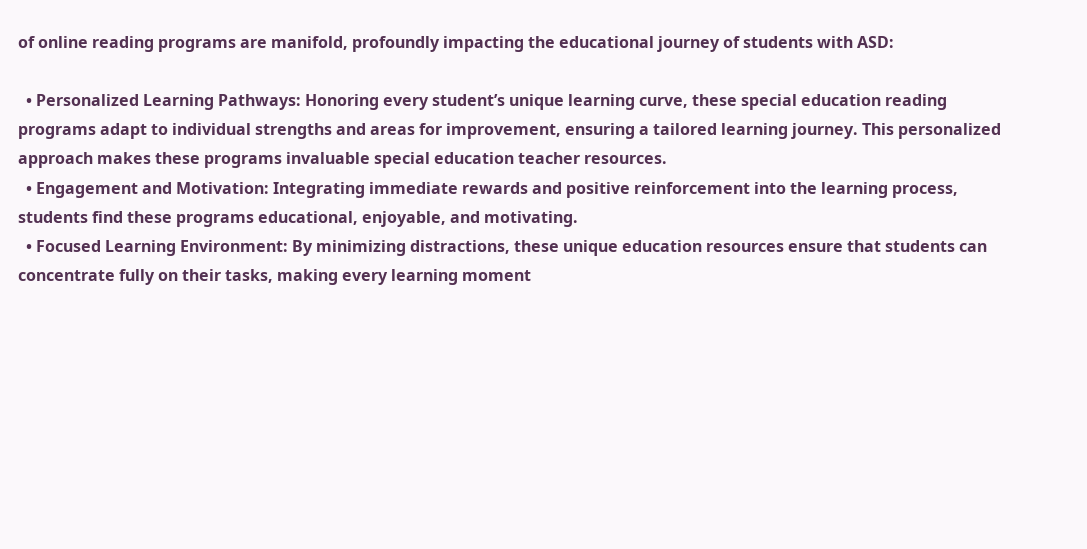of online reading programs are manifold, profoundly impacting the educational journey of students with ASD:

  • Personalized Learning Pathways: Honoring every student’s unique learning curve, these special education reading programs adapt to individual strengths and areas for improvement, ensuring a tailored learning journey. This personalized approach makes these programs invaluable special education teacher resources.
  • Engagement and Motivation: Integrating immediate rewards and positive reinforcement into the learning process, students find these programs educational, enjoyable, and motivating.
  • Focused Learning Environment: By minimizing distractions, these unique education resources ensure that students can concentrate fully on their tasks, making every learning moment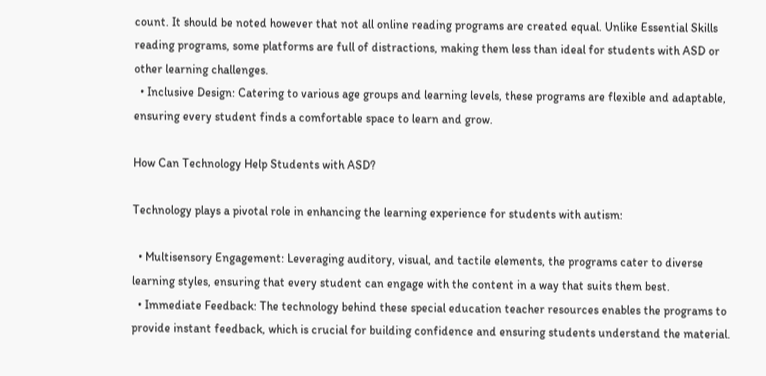count. It should be noted however that not all online reading programs are created equal. Unlike Essential Skills reading programs, some platforms are full of distractions, making them less than ideal for students with ASD or other learning challenges.
  • Inclusive Design: Catering to various age groups and learning levels, these programs are flexible and adaptable, ensuring every student finds a comfortable space to learn and grow.

How Can Technology Help Students with ASD?

Technology plays a pivotal role in enhancing the learning experience for students with autism:

  • Multisensory Engagement: Leveraging auditory, visual, and tactile elements, the programs cater to diverse learning styles, ensuring that every student can engage with the content in a way that suits them best.
  • Immediate Feedback: The technology behind these special education teacher resources enables the programs to provide instant feedback, which is crucial for building confidence and ensuring students understand the material.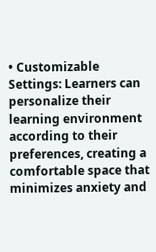• Customizable Settings: Learners can personalize their learning environment according to their preferences, creating a comfortable space that minimizes anxiety and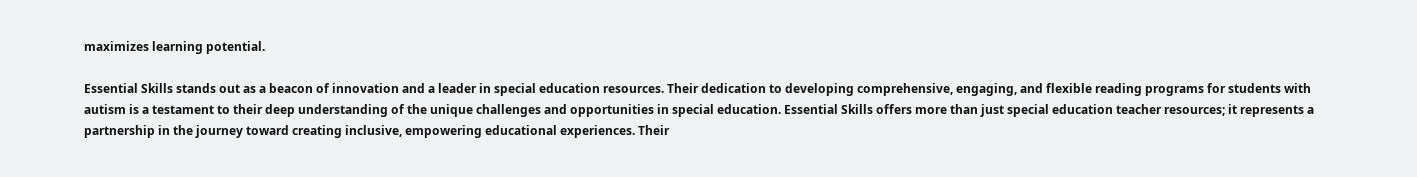maximizes learning potential.

Essential Skills stands out as a beacon of innovation and a leader in special education resources. Their dedication to developing comprehensive, engaging, and flexible reading programs for students with autism is a testament to their deep understanding of the unique challenges and opportunities in special education. Essential Skills offers more than just special education teacher resources; it represents a partnership in the journey toward creating inclusive, empowering educational experiences. Their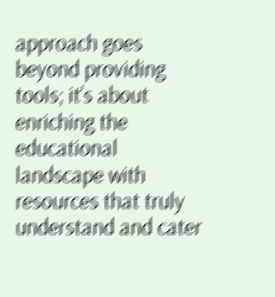approach goes beyond providing tools; it’s about enriching the educational landscape with resources that truly understand and cater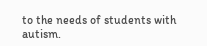to the needs of students with autism.